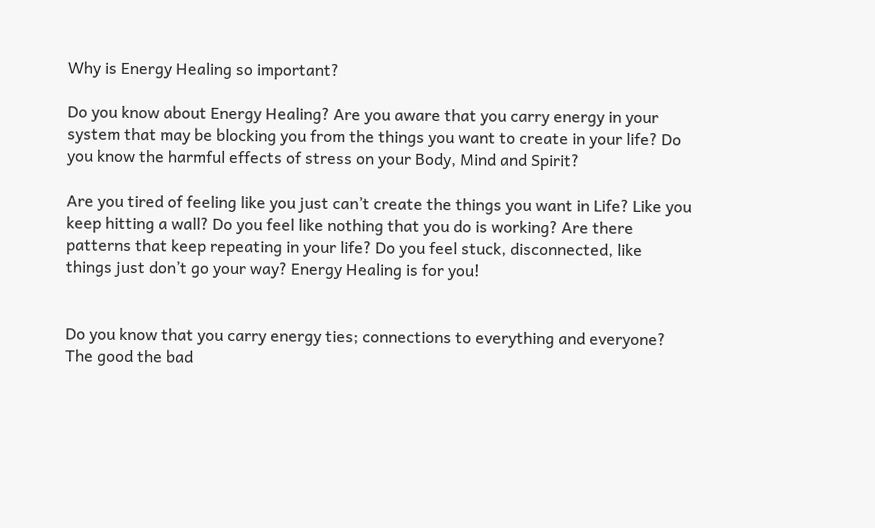Why is Energy Healing so important?

Do you know about Energy Healing? Are you aware that you carry energy in your system that may be blocking you from the things you want to create in your life? Do you know the harmful effects of stress on your Body, Mind and Spirit?

Are you tired of feeling like you just can’t create the things you want in Life? Like you keep hitting a wall? Do you feel like nothing that you do is working? Are there patterns that keep repeating in your life? Do you feel stuck, disconnected, like things just don’t go your way? Energy Healing is for you!


Do you know that you carry energy ties; connections to everything and everyone? The good the bad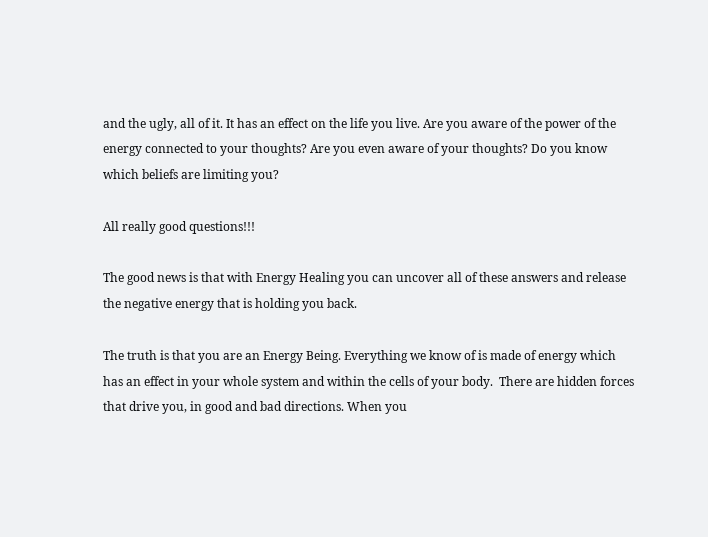and the ugly, all of it. It has an effect on the life you live. Are you aware of the power of the energy connected to your thoughts? Are you even aware of your thoughts? Do you know which beliefs are limiting you?

All really good questions!!!

The good news is that with Energy Healing you can uncover all of these answers and release the negative energy that is holding you back.

The truth is that you are an Energy Being. Everything we know of is made of energy which has an effect in your whole system and within the cells of your body.  There are hidden forces that drive you, in good and bad directions. When you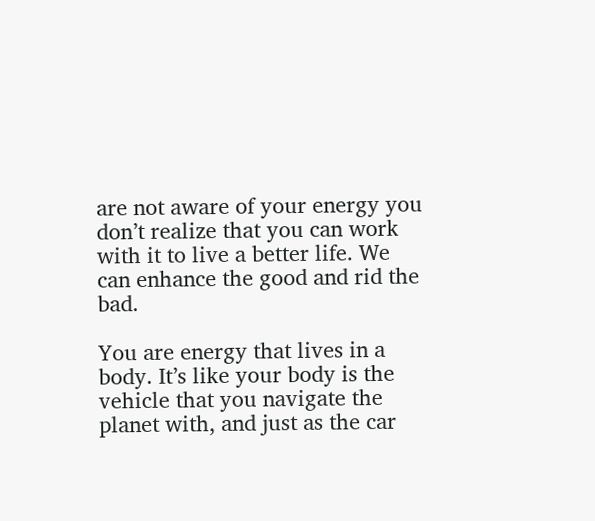are not aware of your energy you don’t realize that you can work with it to live a better life. We can enhance the good and rid the bad.

You are energy that lives in a body. It’s like your body is the vehicle that you navigate the planet with, and just as the car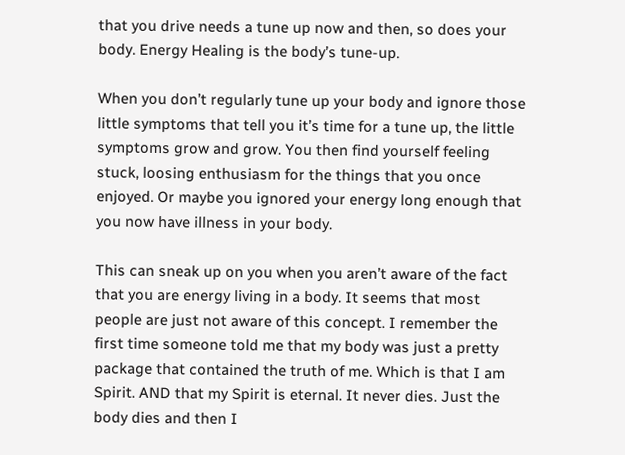that you drive needs a tune up now and then, so does your body. Energy Healing is the body’s tune-up.

When you don’t regularly tune up your body and ignore those little symptoms that tell you it’s time for a tune up, the little symptoms grow and grow. You then find yourself feeling stuck, loosing enthusiasm for the things that you once enjoyed. Or maybe you ignored your energy long enough that you now have illness in your body.

This can sneak up on you when you aren’t aware of the fact that you are energy living in a body. It seems that most people are just not aware of this concept. I remember the first time someone told me that my body was just a pretty package that contained the truth of me. Which is that I am Spirit. AND that my Spirit is eternal. It never dies. Just the body dies and then I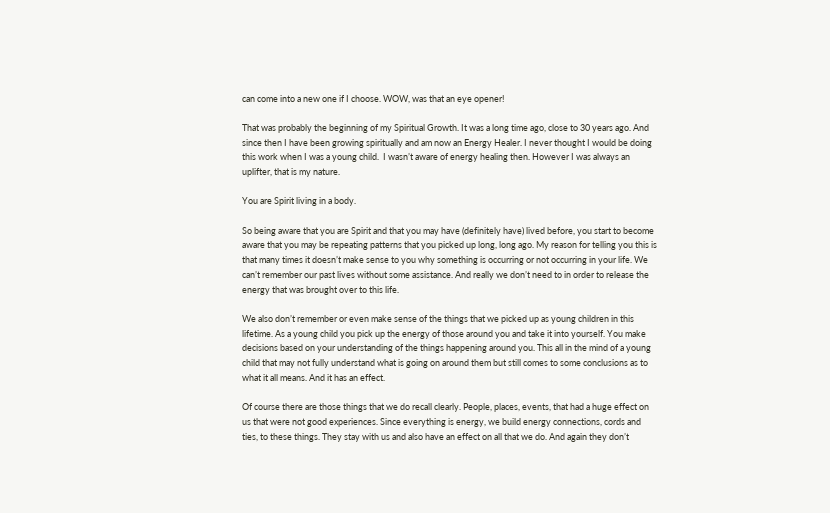can come into a new one if I choose. WOW, was that an eye opener!

That was probably the beginning of my Spiritual Growth. It was a long time ago, close to 30 years ago. And since then I have been growing spiritually and am now an Energy Healer. I never thought I would be doing this work when I was a young child.  I wasn’t aware of energy healing then. However I was always an uplifter, that is my nature.

You are Spirit living in a body.

So being aware that you are Spirit and that you may have (definitely have) lived before, you start to become aware that you may be repeating patterns that you picked up long, long ago. My reason for telling you this is that many times it doesn’t make sense to you why something is occurring or not occurring in your life. We can’t remember our past lives without some assistance. And really we don’t need to in order to release the energy that was brought over to this life.

We also don’t remember or even make sense of the things that we picked up as young children in this lifetime. As a young child you pick up the energy of those around you and take it into yourself. You make decisions based on your understanding of the things happening around you. This all in the mind of a young child that may not fully understand what is going on around them but still comes to some conclusions as to what it all means. And it has an effect.

Of course there are those things that we do recall clearly. People, places, events, that had a huge effect on us that were not good experiences. Since everything is energy, we build energy connections, cords and ties, to these things. They stay with us and also have an effect on all that we do. And again they don’t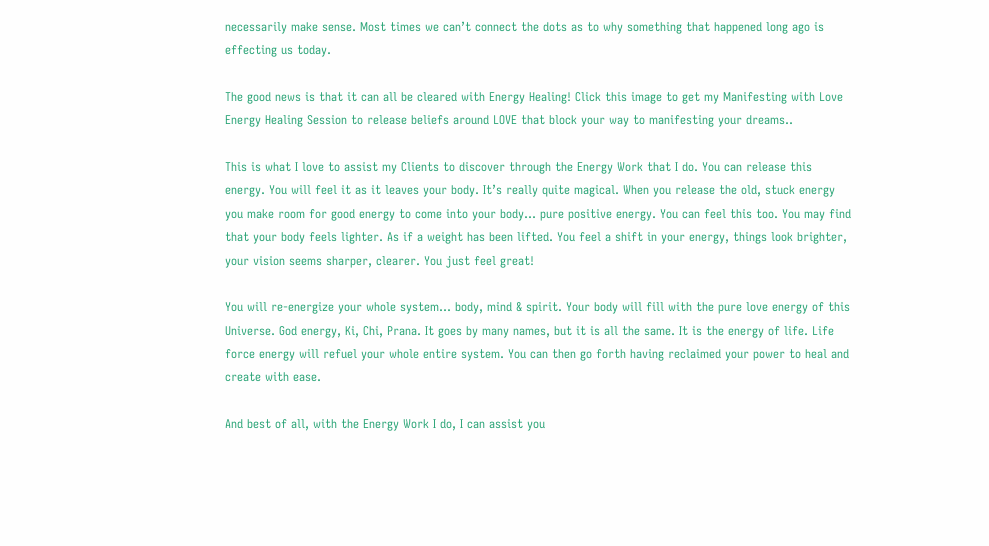necessarily make sense. Most times we can’t connect the dots as to why something that happened long ago is effecting us today.

The good news is that it can all be cleared with Energy Healing! Click this image to get my Manifesting with Love Energy Healing Session to release beliefs around LOVE that block your way to manifesting your dreams..

This is what I love to assist my Clients to discover through the Energy Work that I do. You can release this energy. You will feel it as it leaves your body. It’s really quite magical. When you release the old, stuck energy you make room for good energy to come into your body… pure positive energy. You can feel this too. You may find that your body feels lighter. As if a weight has been lifted. You feel a shift in your energy, things look brighter, your vision seems sharper, clearer. You just feel great!

You will re-energize your whole system… body, mind & spirit. Your body will fill with the pure love energy of this Universe. God energy, Ki, Chi, Prana. It goes by many names, but it is all the same. It is the energy of life. Life force energy will refuel your whole entire system. You can then go forth having reclaimed your power to heal and create with ease.

And best of all, with the Energy Work I do, I can assist you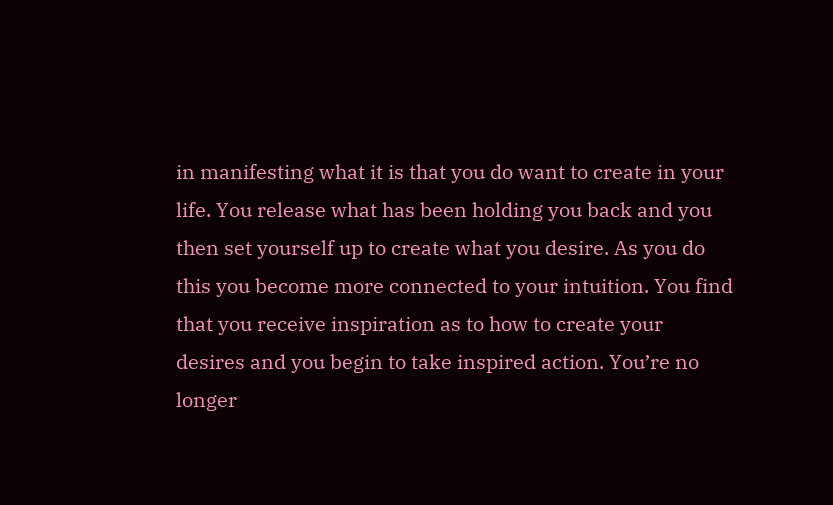in manifesting what it is that you do want to create in your life. You release what has been holding you back and you then set yourself up to create what you desire. As you do this you become more connected to your intuition. You find that you receive inspiration as to how to create your desires and you begin to take inspired action. You’re no longer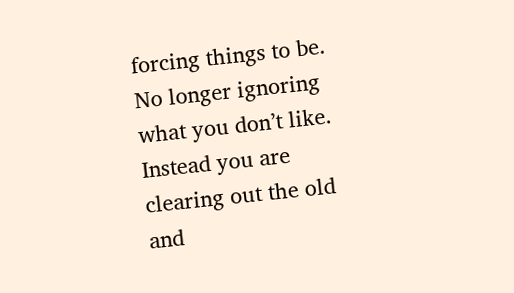forcing things to be. No longer ignoring what you don’t like. Instead you are clearing out the old and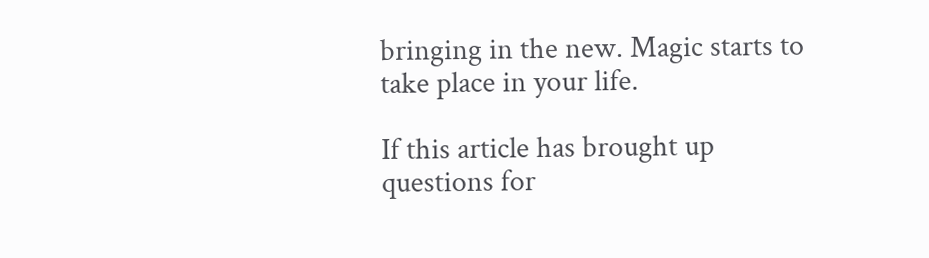bringing in the new. Magic starts to take place in your life.

If this article has brought up questions for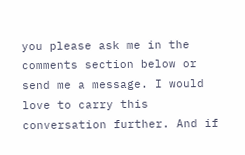you please ask me in the comments section below or send me a message. I would love to carry this conversation further. And if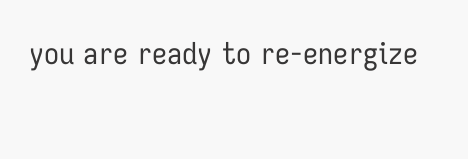you are ready to re-energize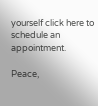yourself click here to schedule an appointment.

Peace,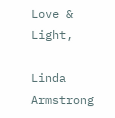Love & Light,

Linda Armstrong